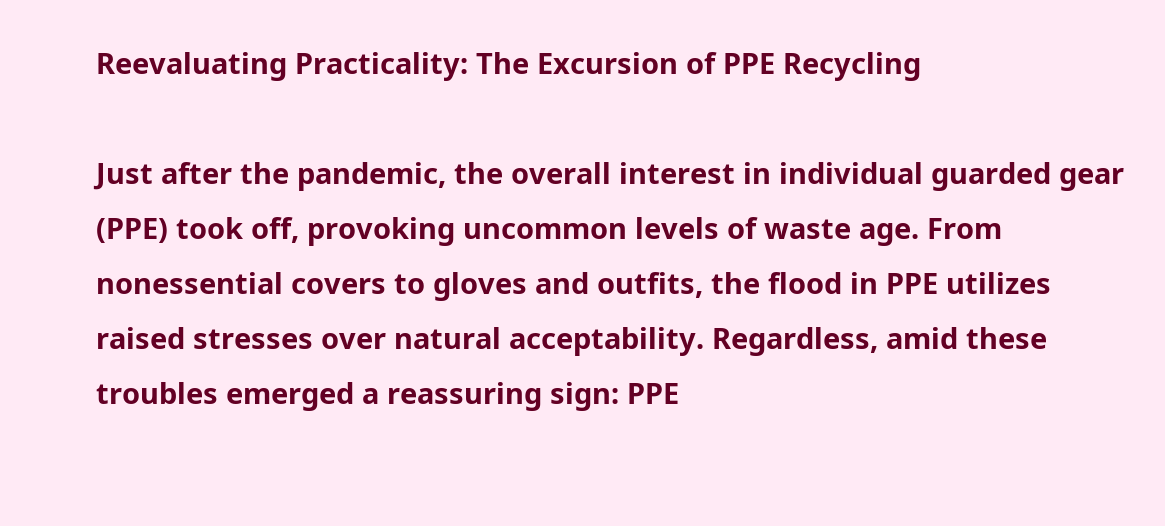Reevaluating Practicality: The Excursion of PPE Recycling

Just after the pandemic, the overall interest in individual guarded gear (PPE) took off, provoking uncommon levels of waste age. From nonessential covers to gloves and outfits, the flood in PPE utilizes raised stresses over natural acceptability. Regardless, amid these troubles emerged a reassuring sign: PPE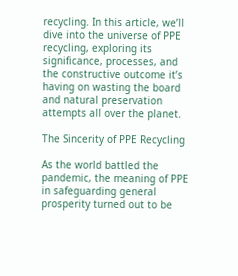recycling. In this article, we’ll dive into the universe of PPE recycling, exploring its significance, processes, and the constructive outcome it’s having on wasting the board and natural preservation attempts all over the planet.

The Sincerity of PPE Recycling

As the world battled the pandemic, the meaning of PPE in safeguarding general prosperity turned out to be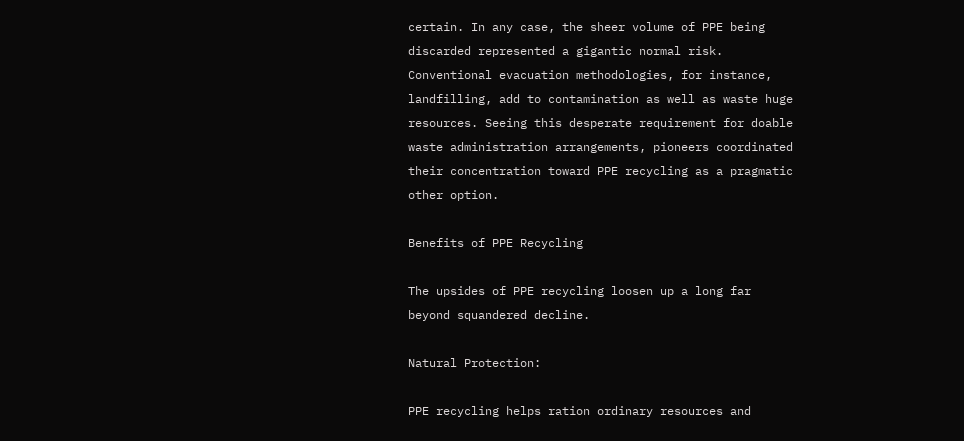certain. In any case, the sheer volume of PPE being discarded represented a gigantic normal risk. Conventional evacuation methodologies, for instance, landfilling, add to contamination as well as waste huge resources. Seeing this desperate requirement for doable waste administration arrangements, pioneers coordinated their concentration toward PPE recycling as a pragmatic other option.

Benefits of PPE Recycling

The upsides of PPE recycling loosen up a long far beyond squandered decline.

Natural Protection:

PPE recycling helps ration ordinary resources and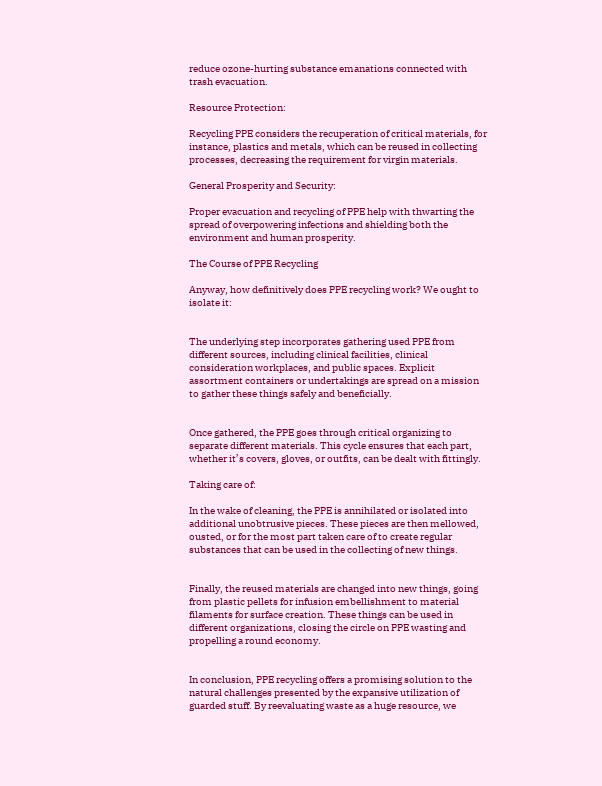reduce ozone-hurting substance emanations connected with trash evacuation.

Resource Protection:

Recycling PPE considers the recuperation of critical materials, for instance, plastics and metals, which can be reused in collecting processes, decreasing the requirement for virgin materials.

General Prosperity and Security:

Proper evacuation and recycling of PPE help with thwarting the spread of overpowering infections and shielding both the environment and human prosperity.

The Course of PPE Recycling

Anyway, how definitively does PPE recycling work? We ought to isolate it:


The underlying step incorporates gathering used PPE from different sources, including clinical facilities, clinical consideration workplaces, and public spaces. Explicit assortment containers or undertakings are spread on a mission to gather these things safely and beneficially.


Once gathered, the PPE goes through critical organizing to separate different materials. This cycle ensures that each part, whether it’s covers, gloves, or outfits, can be dealt with fittingly.

Taking care of:

In the wake of cleaning, the PPE is annihilated or isolated into additional unobtrusive pieces. These pieces are then mellowed, ousted, or for the most part taken care of to create regular substances that can be used in the collecting of new things.


Finally, the reused materials are changed into new things, going from plastic pellets for infusion embellishment to material filaments for surface creation. These things can be used in different organizations, closing the circle on PPE wasting and propelling a round economy.


In conclusion, PPE recycling offers a promising solution to the natural challenges presented by the expansive utilization of guarded stuff. By reevaluating waste as a huge resource, we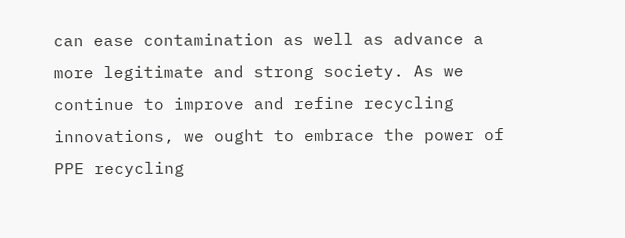can ease contamination as well as advance a more legitimate and strong society. As we continue to improve and refine recycling innovations, we ought to embrace the power of PPE recycling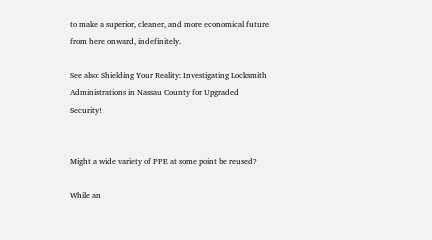to make a superior, cleaner, and more economical future from here onward, indefinitely.

See also: Shielding Your Reality: Investigating Locksmith Administrations in Nassau County for Upgraded Security!


Might a wide variety of PPE at some point be reused?

While an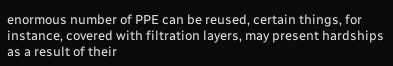enormous number of PPE can be reused, certain things, for instance, covered with filtration layers, may present hardships as a result of their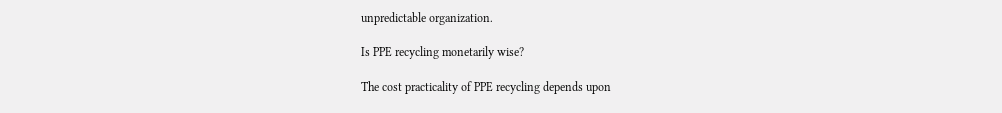unpredictable organization.

Is PPE recycling monetarily wise?

The cost practicality of PPE recycling depends upon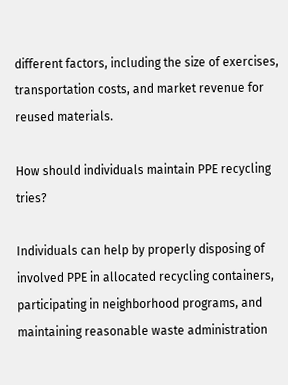different factors, including the size of exercises, transportation costs, and market revenue for reused materials.

How should individuals maintain PPE recycling tries?

Individuals can help by properly disposing of involved PPE in allocated recycling containers, participating in neighborhood programs, and maintaining reasonable waste administration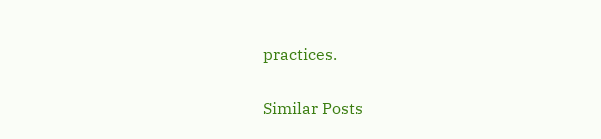practices.

Similar Posts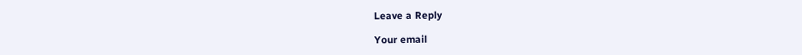Leave a Reply

Your email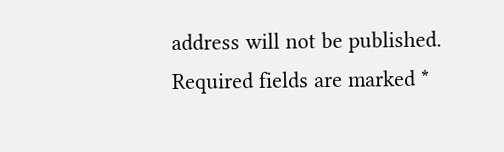address will not be published. Required fields are marked *